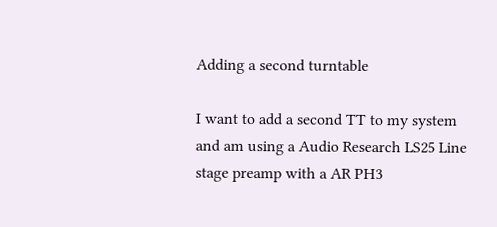Adding a second turntable

I want to add a second TT to my system and am using a Audio Research LS25 Line stage preamp with a AR PH3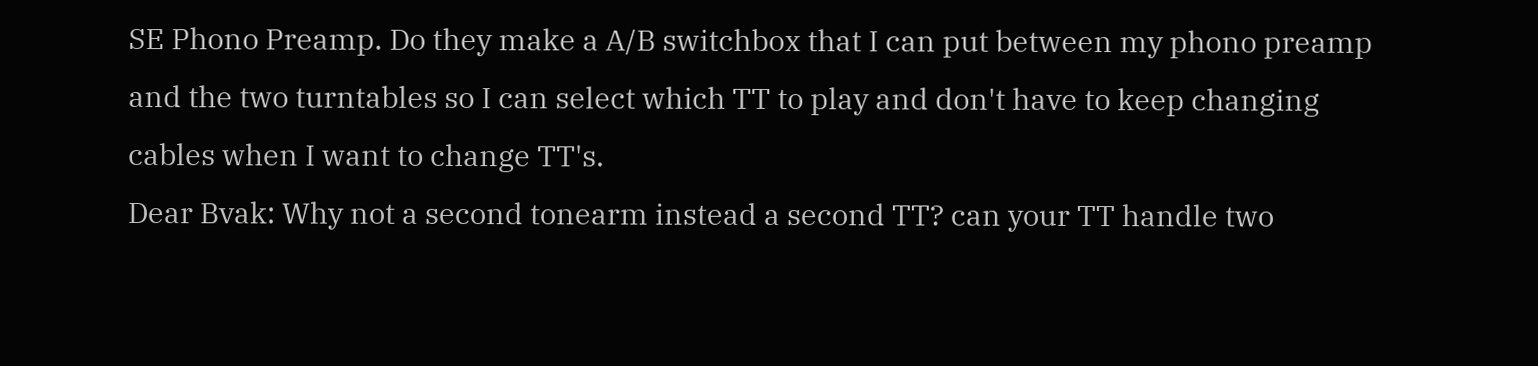SE Phono Preamp. Do they make a A/B switchbox that I can put between my phono preamp and the two turntables so I can select which TT to play and don't have to keep changing cables when I want to change TT's.
Dear Bvak: Why not a second tonearm instead a second TT? can your TT handle two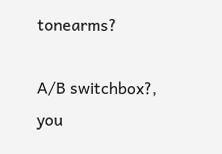tonearms?

A/B switchbox?, you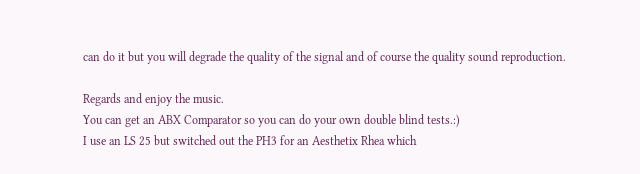can do it but you will degrade the quality of the signal and of course the quality sound reproduction.

Regards and enjoy the music.
You can get an ABX Comparator so you can do your own double blind tests.:)
I use an LS 25 but switched out the PH3 for an Aesthetix Rhea which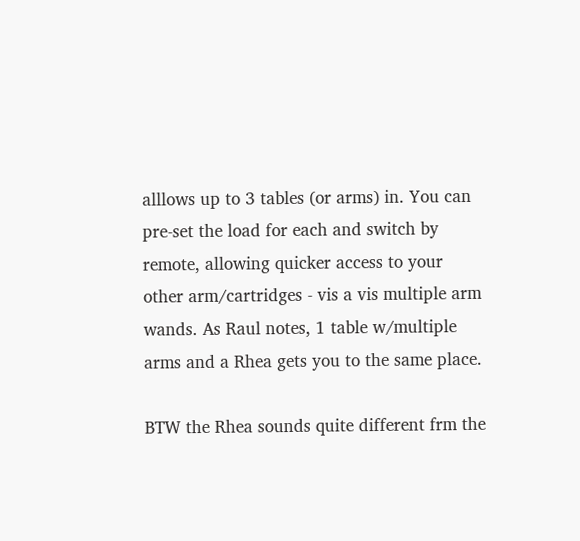alllows up to 3 tables (or arms) in. You can pre-set the load for each and switch by remote, allowing quicker access to your other arm/cartridges - vis a vis multiple arm wands. As Raul notes, 1 table w/multiple arms and a Rhea gets you to the same place.

BTW the Rhea sounds quite different frm the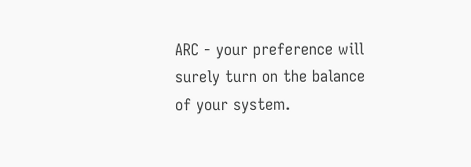ARC - your preference will surely turn on the balance of your system.